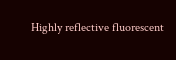Highly reflective fluorescent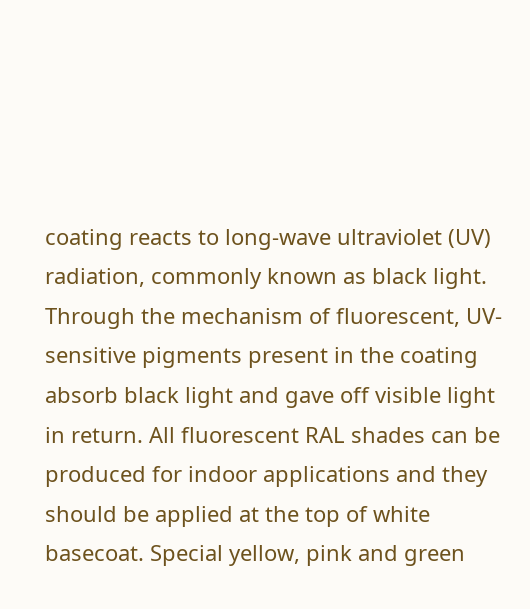coating reacts to long-wave ultraviolet (UV) radiation, commonly known as black light. Through the mechanism of fluorescent, UV-sensitive pigments present in the coating absorb black light and gave off visible light in return. All fluorescent RAL shades can be produced for indoor applications and they should be applied at the top of white basecoat. Special yellow, pink and green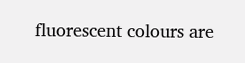fluorescent colours are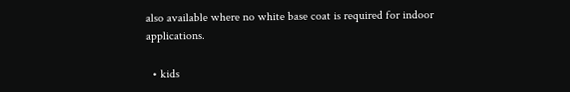also available where no white base coat is required for indoor applications.

  • kids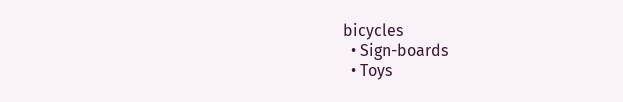bicycles
  • Sign-boards
  • Toys